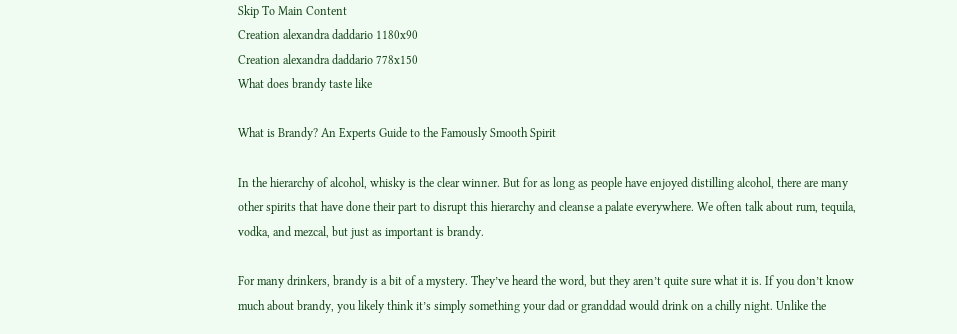Skip To Main Content
Creation alexandra daddario 1180x90
Creation alexandra daddario 778x150
What does brandy taste like

What is Brandy? An Experts Guide to the Famously Smooth Spirit

In the hierarchy of alcohol, whisky is the clear winner. But for as long as people have enjoyed distilling alcohol, there are many other spirits that have done their part to disrupt this hierarchy and cleanse a palate everywhere. We often talk about rum, tequila, vodka, and mezcal, but just as important is brandy.

For many drinkers, brandy is a bit of a mystery. They’ve heard the word, but they aren’t quite sure what it is. If you don’t know much about brandy, you likely think it’s simply something your dad or granddad would drink on a chilly night. Unlike the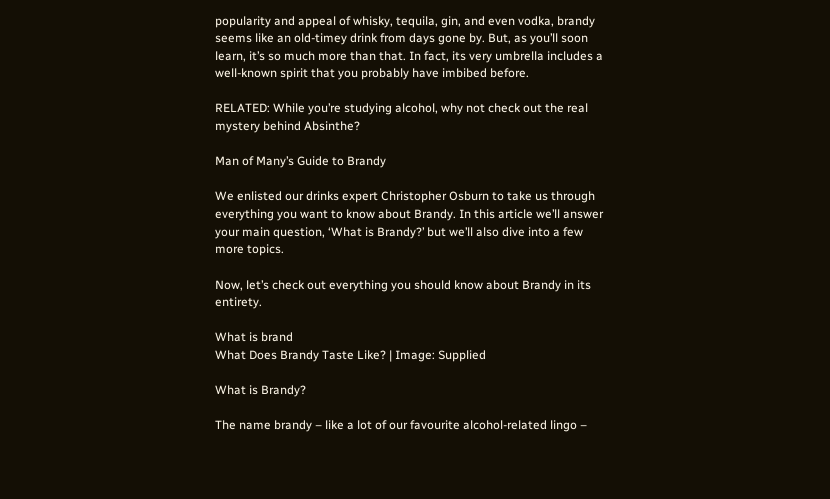popularity and appeal of whisky, tequila, gin, and even vodka, brandy seems like an old-timey drink from days gone by. But, as you’ll soon learn, it’s so much more than that. In fact, its very umbrella includes a well-known spirit that you probably have imbibed before.

RELATED: While you’re studying alcohol, why not check out the real mystery behind Absinthe?

Man of Many’s Guide to Brandy

We enlisted our drinks expert Christopher Osburn to take us through everything you want to know about Brandy. In this article we’ll answer your main question, ‘What is Brandy?’ but we’ll also dive into a few more topics.

Now, let’s check out everything you should know about Brandy in its entirety.

What is brand
What Does Brandy Taste Like? | Image: Supplied

What is Brandy?

The name brandy – like a lot of our favourite alcohol-related lingo –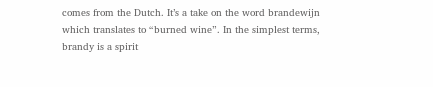comes from the Dutch. It’s a take on the word brandewijn which translates to “burned wine”. In the simplest terms, brandy is a spirit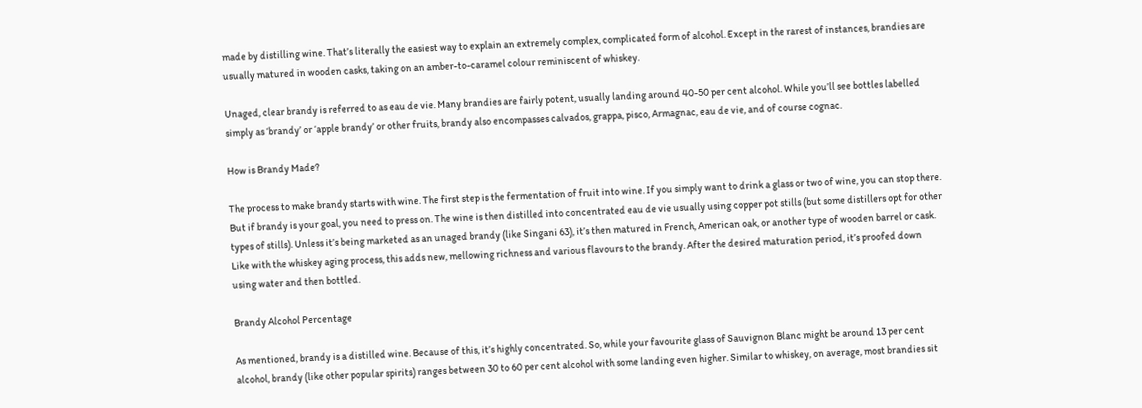made by distilling wine. That’s literally the easiest way to explain an extremely complex, complicated form of alcohol. Except in the rarest of instances, brandies are usually matured in wooden casks, taking on an amber-to-caramel colour reminiscent of whiskey.

Unaged, clear brandy is referred to as eau de vie. Many brandies are fairly potent, usually landing around 40-50 per cent alcohol. While you’ll see bottles labelled simply as ‘brandy’ or ‘apple brandy’ or other fruits, brandy also encompasses calvados, grappa, pisco, Armagnac, eau de vie, and of course cognac.

How is Brandy Made?

The process to make brandy starts with wine. The first step is the fermentation of fruit into wine. If you simply want to drink a glass or two of wine, you can stop there. But if brandy is your goal, you need to press on. The wine is then distilled into concentrated eau de vie usually using copper pot stills (but some distillers opt for other types of stills). Unless it’s being marketed as an unaged brandy (like Singani 63), it’s then matured in French, American oak, or another type of wooden barrel or cask. Like with the whiskey aging process, this adds new, mellowing richness and various flavours to the brandy. After the desired maturation period, it’s proofed down using water and then bottled.

Brandy Alcohol Percentage

As mentioned, brandy is a distilled wine. Because of this, it’s highly concentrated. So, while your favourite glass of Sauvignon Blanc might be around 13 per cent alcohol, brandy (like other popular spirits) ranges between 30 to 60 per cent alcohol with some landing even higher. Similar to whiskey, on average, most brandies sit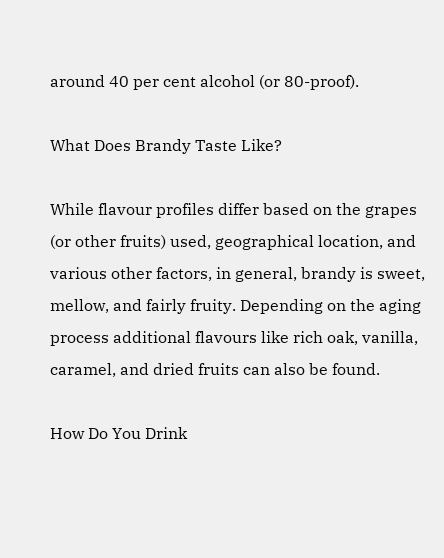around 40 per cent alcohol (or 80-proof).

What Does Brandy Taste Like?

While flavour profiles differ based on the grapes (or other fruits) used, geographical location, and various other factors, in general, brandy is sweet, mellow, and fairly fruity. Depending on the aging process additional flavours like rich oak, vanilla, caramel, and dried fruits can also be found.

How Do You Drink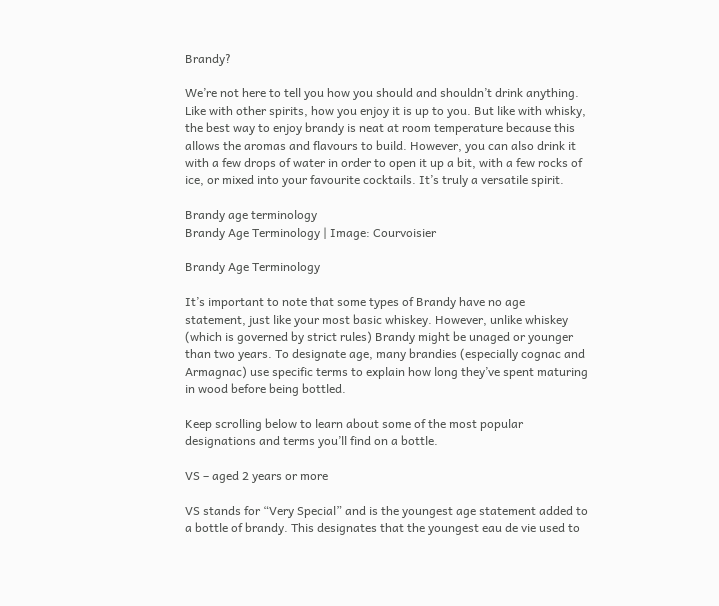Brandy?

We’re not here to tell you how you should and shouldn’t drink anything. Like with other spirits, how you enjoy it is up to you. But like with whisky, the best way to enjoy brandy is neat at room temperature because this allows the aromas and flavours to build. However, you can also drink it with a few drops of water in order to open it up a bit, with a few rocks of ice, or mixed into your favourite cocktails. It’s truly a versatile spirit.

Brandy age terminology
Brandy Age Terminology | Image: Courvoisier

Brandy Age Terminology

It’s important to note that some types of Brandy have no age statement, just like your most basic whiskey. However, unlike whiskey (which is governed by strict rules) Brandy might be unaged or younger than two years. To designate age, many brandies (especially cognac and Armagnac) use specific terms to explain how long they’ve spent maturing in wood before being bottled.

Keep scrolling below to learn about some of the most popular designations and terms you’ll find on a bottle.

VS – aged 2 years or more

VS stands for “Very Special” and is the youngest age statement added to a bottle of brandy. This designates that the youngest eau de vie used to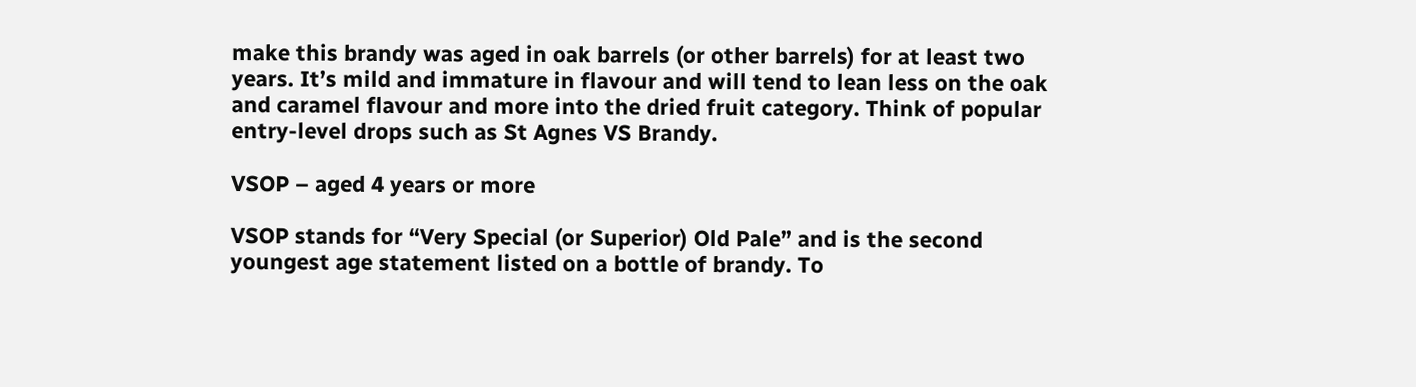make this brandy was aged in oak barrels (or other barrels) for at least two years. It’s mild and immature in flavour and will tend to lean less on the oak and caramel flavour and more into the dried fruit category. Think of popular entry-level drops such as St Agnes VS Brandy.

VSOP – aged 4 years or more

VSOP stands for “Very Special (or Superior) Old Pale” and is the second youngest age statement listed on a bottle of brandy. To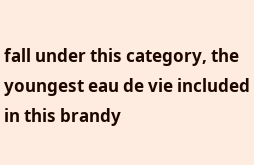fall under this category, the youngest eau de vie included in this brandy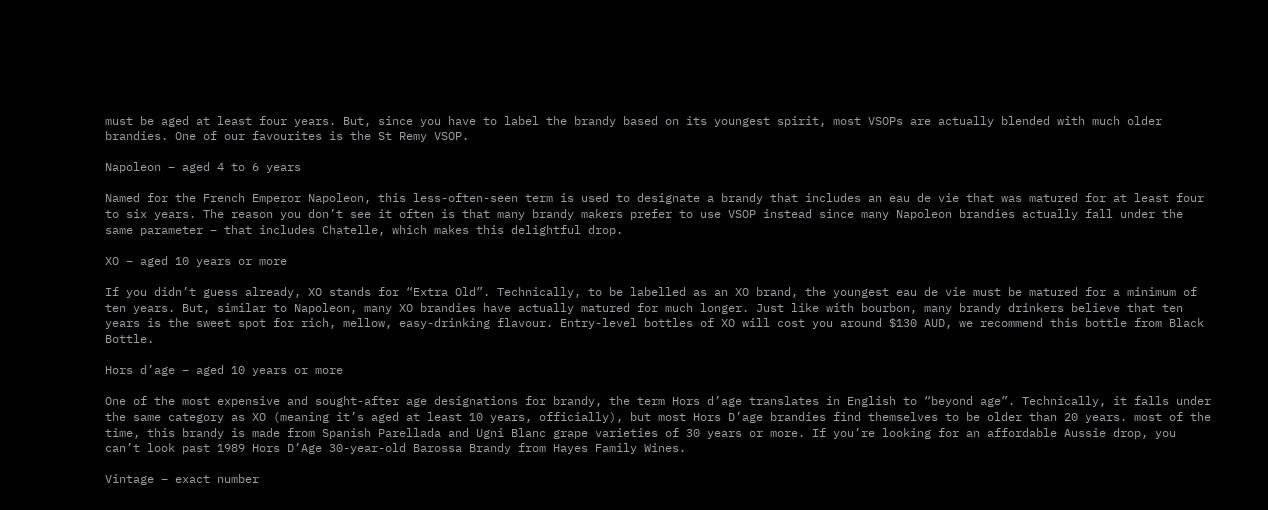must be aged at least four years. But, since you have to label the brandy based on its youngest spirit, most VSOPs are actually blended with much older brandies. One of our favourites is the St Remy VSOP.

Napoleon – aged 4 to 6 years

Named for the French Emperor Napoleon, this less-often-seen term is used to designate a brandy that includes an eau de vie that was matured for at least four to six years. The reason you don’t see it often is that many brandy makers prefer to use VSOP instead since many Napoleon brandies actually fall under the same parameter – that includes Chatelle, which makes this delightful drop.

XO – aged 10 years or more

If you didn’t guess already, XO stands for “Extra Old”. Technically, to be labelled as an XO brand, the youngest eau de vie must be matured for a minimum of ten years. But, similar to Napoleon, many XO brandies have actually matured for much longer. Just like with bourbon, many brandy drinkers believe that ten years is the sweet spot for rich, mellow, easy-drinking flavour. Entry-level bottles of XO will cost you around $130 AUD, we recommend this bottle from Black Bottle.

Hors d’age – aged 10 years or more

One of the most expensive and sought-after age designations for brandy, the term Hors d’age translates in English to “beyond age”. Technically, it falls under the same category as XO (meaning it’s aged at least 10 years, officially), but most Hors D’age brandies find themselves to be older than 20 years. most of the time, this brandy is made from Spanish Parellada and Ugni Blanc grape varieties of 30 years or more. If you’re looking for an affordable Aussie drop, you can’t look past 1989 Hors D’Age 30-year-old Barossa Brandy from Hayes Family Wines.

Vintage – exact number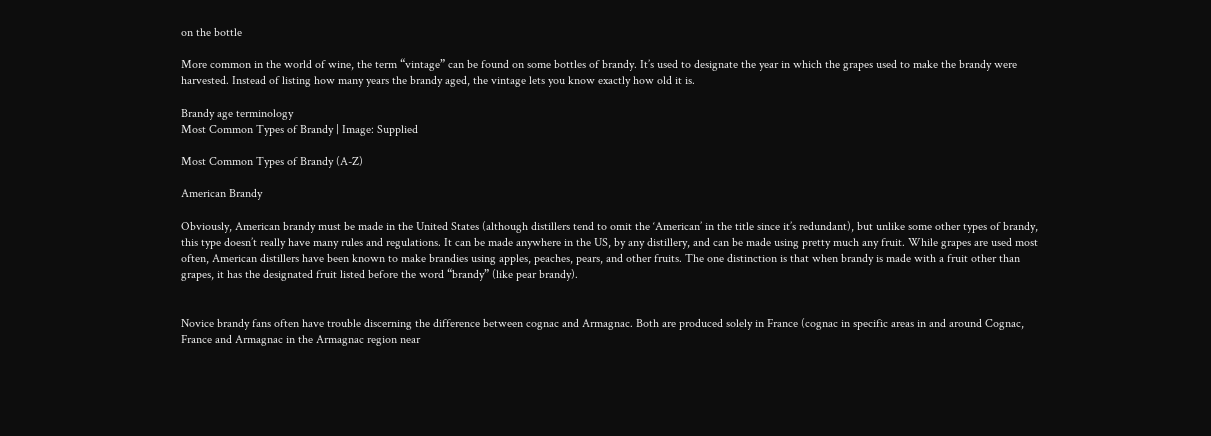on the bottle

More common in the world of wine, the term “vintage” can be found on some bottles of brandy. It’s used to designate the year in which the grapes used to make the brandy were harvested. Instead of listing how many years the brandy aged, the vintage lets you know exactly how old it is.

Brandy age terminology
Most Common Types of Brandy | Image: Supplied

Most Common Types of Brandy (A-Z)

American Brandy

Obviously, American brandy must be made in the United States (although distillers tend to omit the ‘American’ in the title since it’s redundant), but unlike some other types of brandy, this type doesn’t really have many rules and regulations. It can be made anywhere in the US, by any distillery, and can be made using pretty much any fruit. While grapes are used most often, American distillers have been known to make brandies using apples, peaches, pears, and other fruits. The one distinction is that when brandy is made with a fruit other than grapes, it has the designated fruit listed before the word “brandy” (like pear brandy).


Novice brandy fans often have trouble discerning the difference between cognac and Armagnac. Both are produced solely in France (cognac in specific areas in and around Cognac, France and Armagnac in the Armagnac region near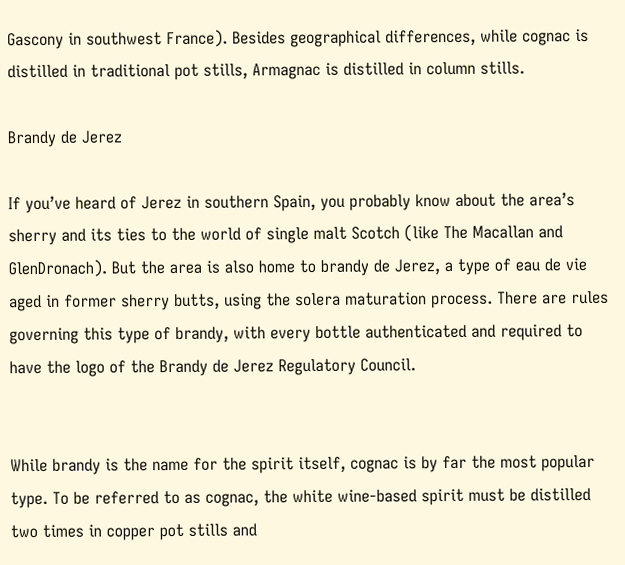Gascony in southwest France). Besides geographical differences, while cognac is distilled in traditional pot stills, Armagnac is distilled in column stills.

Brandy de Jerez

If you’ve heard of Jerez in southern Spain, you probably know about the area’s sherry and its ties to the world of single malt Scotch (like The Macallan and GlenDronach). But the area is also home to brandy de Jerez, a type of eau de vie aged in former sherry butts, using the solera maturation process. There are rules governing this type of brandy, with every bottle authenticated and required to have the logo of the Brandy de Jerez Regulatory Council.


While brandy is the name for the spirit itself, cognac is by far the most popular type. To be referred to as cognac, the white wine-based spirit must be distilled two times in copper pot stills and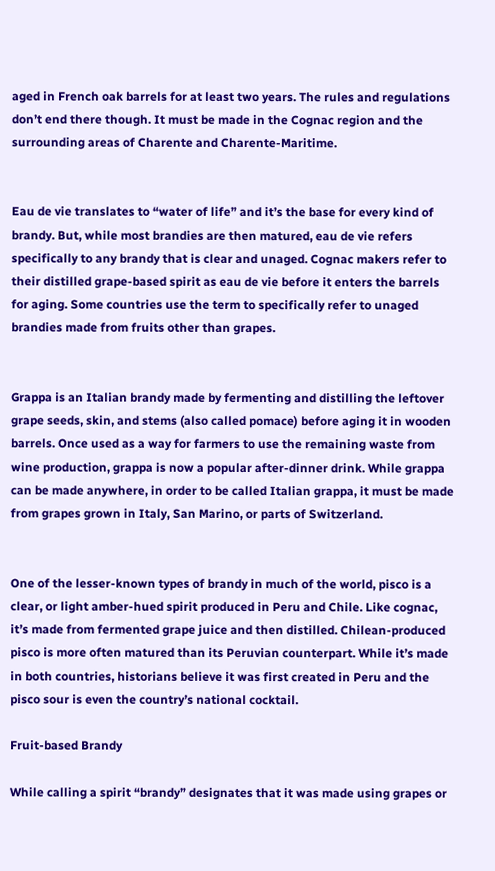aged in French oak barrels for at least two years. The rules and regulations don’t end there though. It must be made in the Cognac region and the surrounding areas of Charente and Charente-Maritime.


Eau de vie translates to “water of life” and it’s the base for every kind of brandy. But, while most brandies are then matured, eau de vie refers specifically to any brandy that is clear and unaged. Cognac makers refer to their distilled grape-based spirit as eau de vie before it enters the barrels for aging. Some countries use the term to specifically refer to unaged brandies made from fruits other than grapes.


Grappa is an Italian brandy made by fermenting and distilling the leftover grape seeds, skin, and stems (also called pomace) before aging it in wooden barrels. Once used as a way for farmers to use the remaining waste from wine production, grappa is now a popular after-dinner drink. While grappa can be made anywhere, in order to be called Italian grappa, it must be made from grapes grown in Italy, San Marino, or parts of Switzerland.


One of the lesser-known types of brandy in much of the world, pisco is a clear, or light amber-hued spirit produced in Peru and Chile. Like cognac, it’s made from fermented grape juice and then distilled. Chilean-produced pisco is more often matured than its Peruvian counterpart. While it’s made in both countries, historians believe it was first created in Peru and the pisco sour is even the country’s national cocktail.

Fruit-based Brandy

While calling a spirit “brandy” designates that it was made using grapes or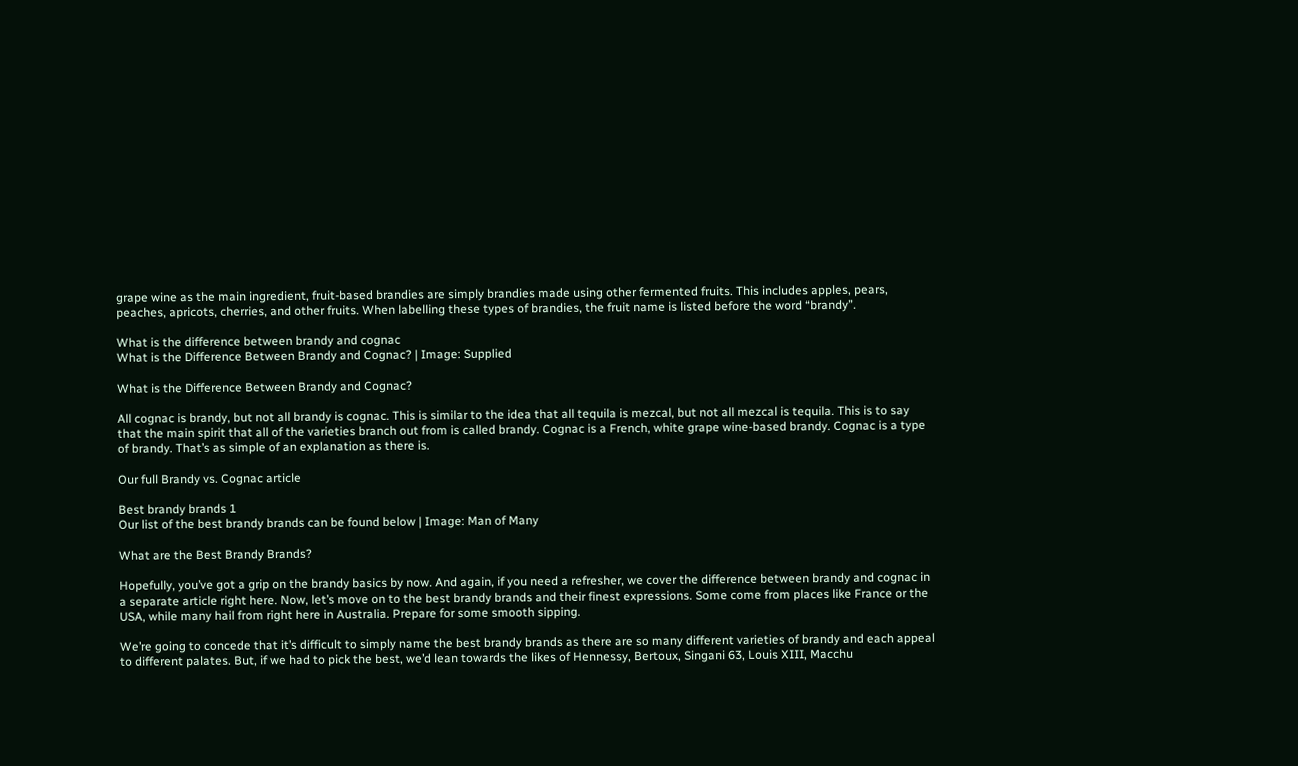grape wine as the main ingredient, fruit-based brandies are simply brandies made using other fermented fruits. This includes apples, pears, peaches, apricots, cherries, and other fruits. When labelling these types of brandies, the fruit name is listed before the word “brandy”.

What is the difference between brandy and cognac
What is the Difference Between Brandy and Cognac? | Image: Supplied

What is the Difference Between Brandy and Cognac?

All cognac is brandy, but not all brandy is cognac. This is similar to the idea that all tequila is mezcal, but not all mezcal is tequila. This is to say that the main spirit that all of the varieties branch out from is called brandy. Cognac is a French, white grape wine-based brandy. Cognac is a type of brandy. That’s as simple of an explanation as there is.

Our full Brandy vs. Cognac article

Best brandy brands 1
Our list of the best brandy brands can be found below | Image: Man of Many

What are the Best Brandy Brands?

Hopefully, you’ve got a grip on the brandy basics by now. And again, if you need a refresher, we cover the difference between brandy and cognac in a separate article right here. Now, let’s move on to the best brandy brands and their finest expressions. Some come from places like France or the USA, while many hail from right here in Australia. Prepare for some smooth sipping.

We’re going to concede that it’s difficult to simply name the best brandy brands as there are so many different varieties of brandy and each appeal to different palates. But, if we had to pick the best, we’d lean towards the likes of Hennessy, Bertoux, Singani 63, Louis XIII, Macchu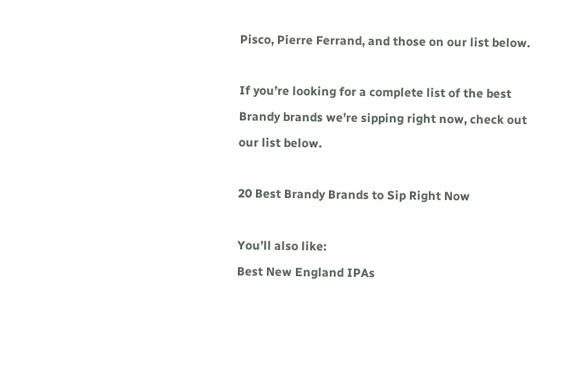Pisco, Pierre Ferrand, and those on our list below.

If you’re looking for a complete list of the best Brandy brands we’re sipping right now, check out our list below.

20 Best Brandy Brands to Sip Right Now

You’ll also like:
Best New England IPAs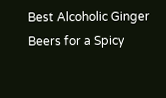Best Alcoholic Ginger Beers for a Spicy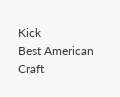Kick
Best American Craft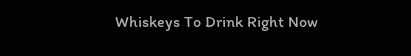Whiskeys To Drink Right Now